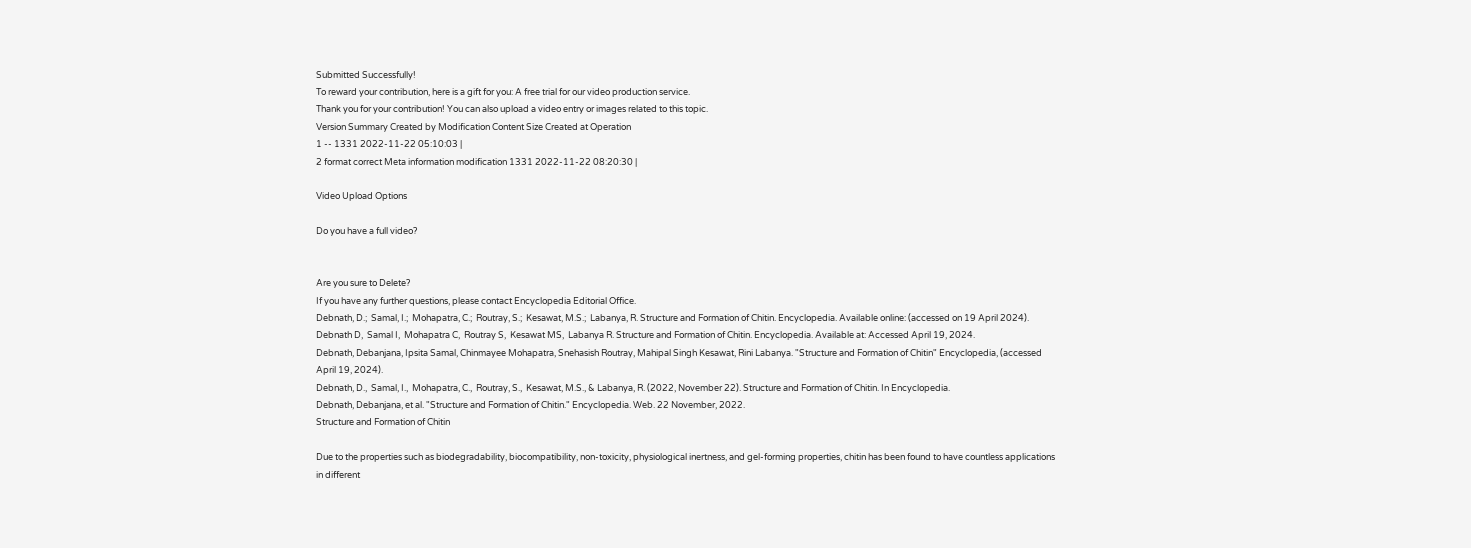Submitted Successfully!
To reward your contribution, here is a gift for you: A free trial for our video production service.
Thank you for your contribution! You can also upload a video entry or images related to this topic.
Version Summary Created by Modification Content Size Created at Operation
1 -- 1331 2022-11-22 05:10:03 |
2 format correct Meta information modification 1331 2022-11-22 08:20:30 |

Video Upload Options

Do you have a full video?


Are you sure to Delete?
If you have any further questions, please contact Encyclopedia Editorial Office.
Debnath, D.;  Samal, I.;  Mohapatra, C.;  Routray, S.;  Kesawat, M.S.;  Labanya, R. Structure and Formation of Chitin. Encyclopedia. Available online: (accessed on 19 April 2024).
Debnath D,  Samal I,  Mohapatra C,  Routray S,  Kesawat MS,  Labanya R. Structure and Formation of Chitin. Encyclopedia. Available at: Accessed April 19, 2024.
Debnath, Debanjana, Ipsita Samal, Chinmayee Mohapatra, Snehasish Routray, Mahipal Singh Kesawat, Rini Labanya. "Structure and Formation of Chitin" Encyclopedia, (accessed April 19, 2024).
Debnath, D.,  Samal, I.,  Mohapatra, C.,  Routray, S.,  Kesawat, M.S., & Labanya, R. (2022, November 22). Structure and Formation of Chitin. In Encyclopedia.
Debnath, Debanjana, et al. "Structure and Formation of Chitin." Encyclopedia. Web. 22 November, 2022.
Structure and Formation of Chitin

Due to the properties such as biodegradability, biocompatibility, non-toxicity, physiological inertness, and gel-forming properties, chitin has been found to have countless applications in different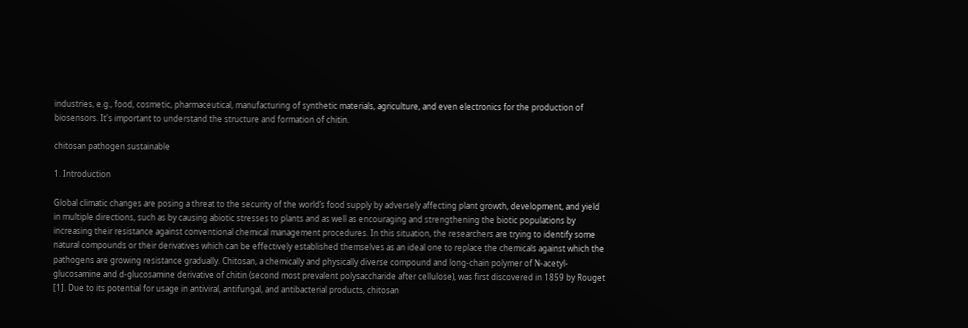industries, e.g., food, cosmetic, pharmaceutical, manufacturing of synthetic materials, agriculture, and even electronics for the production of biosensors. It's important to understand the structure and formation of chitin.

chitosan pathogen sustainable

1. Introduction

Global climatic changes are posing a threat to the security of the world’s food supply by adversely affecting plant growth, development, and yield in multiple directions, such as by causing abiotic stresses to plants and as well as encouraging and strengthening the biotic populations by increasing their resistance against conventional chemical management procedures. In this situation, the researchers are trying to identify some natural compounds or their derivatives which can be effectively established themselves as an ideal one to replace the chemicals against which the pathogens are growing resistance gradually. Chitosan, a chemically and physically diverse compound and long-chain polymer of N-acetyl-glucosamine and d-glucosamine derivative of chitin (second most prevalent polysaccharide after cellulose), was first discovered in 1859 by Rouget [1]. Due to its potential for usage in antiviral, antifungal, and antibacterial products, chitosan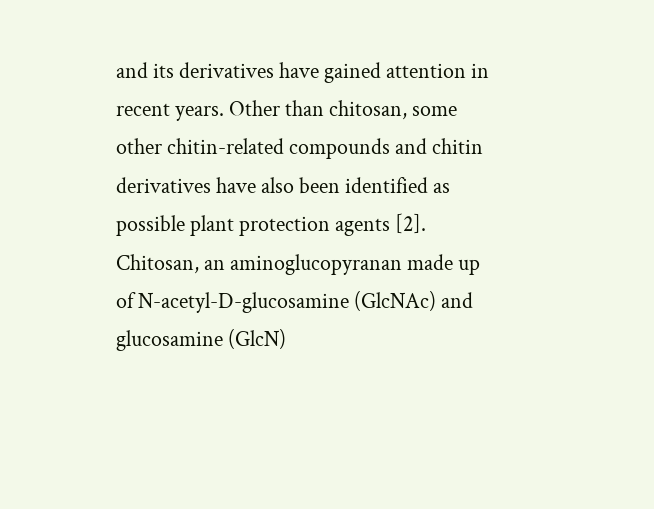and its derivatives have gained attention in recent years. Other than chitosan, some other chitin-related compounds and chitin derivatives have also been identified as possible plant protection agents [2]. Chitosan, an aminoglucopyranan made up of N-acetyl-D-glucosamine (GlcNAc) and glucosamine (GlcN)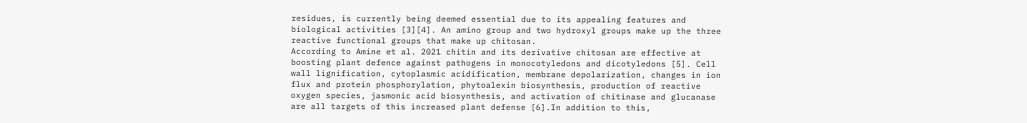residues, is currently being deemed essential due to its appealing features and biological activities [3][4]. An amino group and two hydroxyl groups make up the three reactive functional groups that make up chitosan.
According to Amine et al. 2021 chitin and its derivative chitosan are effective at boosting plant defence against pathogens in monocotyledons and dicotyledons [5]. Cell wall lignification, cytoplasmic acidification, membrane depolarization, changes in ion flux and protein phosphorylation, phytoalexin biosynthesis, production of reactive oxygen species, jasmonic acid biosynthesis, and activation of chitinase and glucanase are all targets of this increased plant defense [6].In addition to this,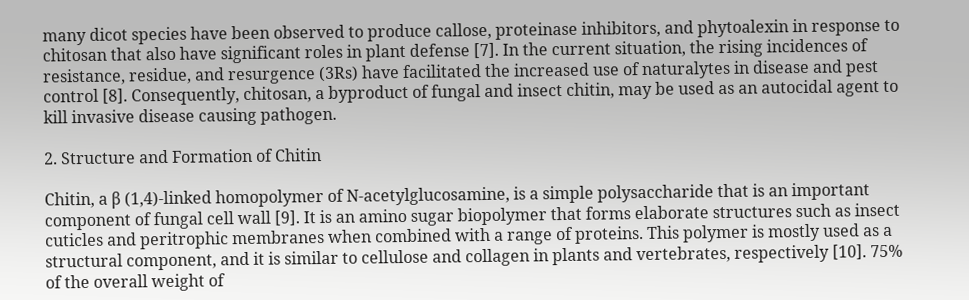many dicot species have been observed to produce callose, proteinase inhibitors, and phytoalexin in response to chitosan that also have significant roles in plant defense [7]. In the current situation, the rising incidences of resistance, residue, and resurgence (3Rs) have facilitated the increased use of naturalytes in disease and pest control [8]. Consequently, chitosan, a byproduct of fungal and insect chitin, may be used as an autocidal agent to kill invasive disease causing pathogen.

2. Structure and Formation of Chitin

Chitin, a β (1,4)-linked homopolymer of N-acetylglucosamine, is a simple polysaccharide that is an important component of fungal cell wall [9]. It is an amino sugar biopolymer that forms elaborate structures such as insect cuticles and peritrophic membranes when combined with a range of proteins. This polymer is mostly used as a structural component, and it is similar to cellulose and collagen in plants and vertebrates, respectively [10]. 75% of the overall weight of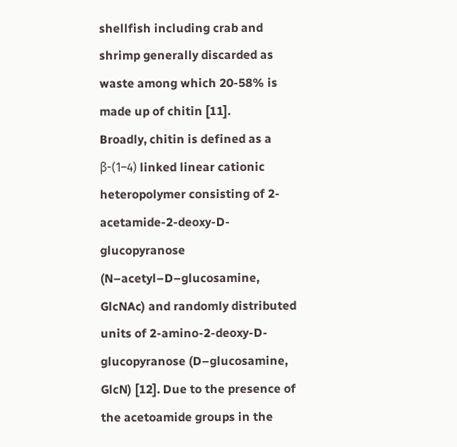shellfish including crab and shrimp generally discarded as waste among which 20-58% is made up of chitin [11].
Broadly, chitin is defined as a β-(1–4) linked linear cationic heteropolymer consisting of 2-acetamide-2-deoxy-D-glucopyranose (N–acetyl–D–glucosamine, GlcNAc) and randomly distributed units of 2-amino-2-deoxy-D-glucopyranose (D–glucosamine, GlcN) [12]. Due to the presence of the acetoamide groups in the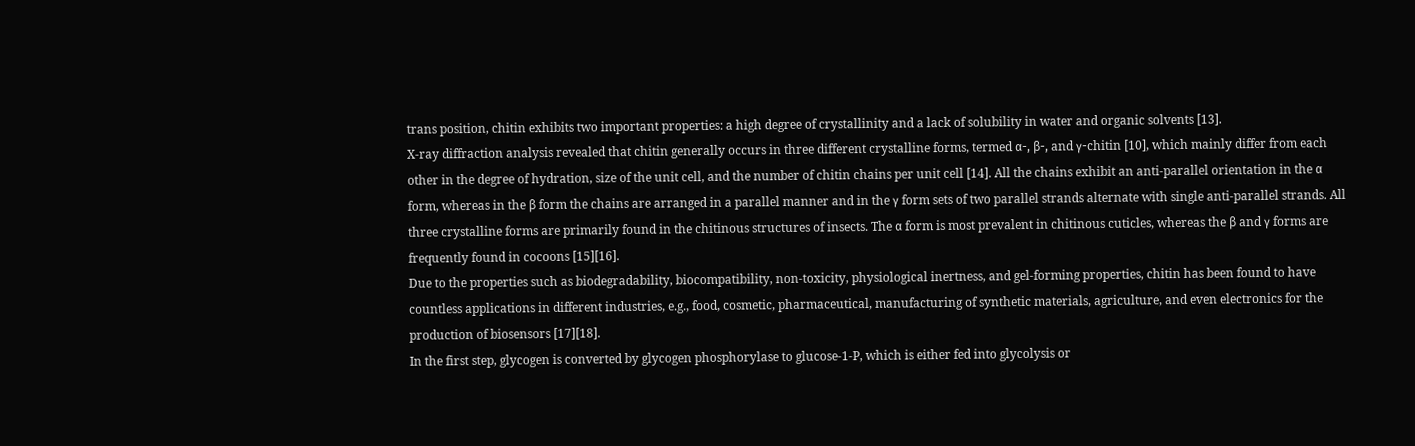trans position, chitin exhibits two important properties: a high degree of crystallinity and a lack of solubility in water and organic solvents [13].
X-ray diffraction analysis revealed that chitin generally occurs in three different crystalline forms, termed α-, β-, and γ-chitin [10], which mainly differ from each other in the degree of hydration, size of the unit cell, and the number of chitin chains per unit cell [14]. All the chains exhibit an anti-parallel orientation in the α form, whereas in the β form the chains are arranged in a parallel manner and in the γ form sets of two parallel strands alternate with single anti-parallel strands. All three crystalline forms are primarily found in the chitinous structures of insects. The α form is most prevalent in chitinous cuticles, whereas the β and γ forms are frequently found in cocoons [15][16].
Due to the properties such as biodegradability, biocompatibility, non-toxicity, physiological inertness, and gel-forming properties, chitin has been found to have countless applications in different industries, e.g., food, cosmetic, pharmaceutical, manufacturing of synthetic materials, agriculture, and even electronics for the production of biosensors [17][18].
In the first step, glycogen is converted by glycogen phosphorylase to glucose-1-P, which is either fed into glycolysis or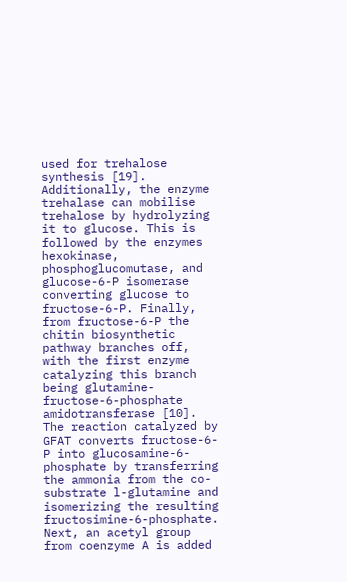used for trehalose synthesis [19]. Additionally, the enzyme trehalase can mobilise trehalose by hydrolyzing it to glucose. This is followed by the enzymes hexokinase, phosphoglucomutase, and glucose-6-P isomerase converting glucose to fructose-6-P. Finally, from fructose-6-P the chitin biosynthetic pathway branches off, with the first enzyme catalyzing this branch being glutamine-fructose-6-phosphate amidotransferase [10]. The reaction catalyzed by GFAT converts fructose-6-P into glucosamine-6-phosphate by transferring the ammonia from the co-substrate l-glutamine and isomerizing the resulting fructosimine-6-phosphate. Next, an acetyl group from coenzyme A is added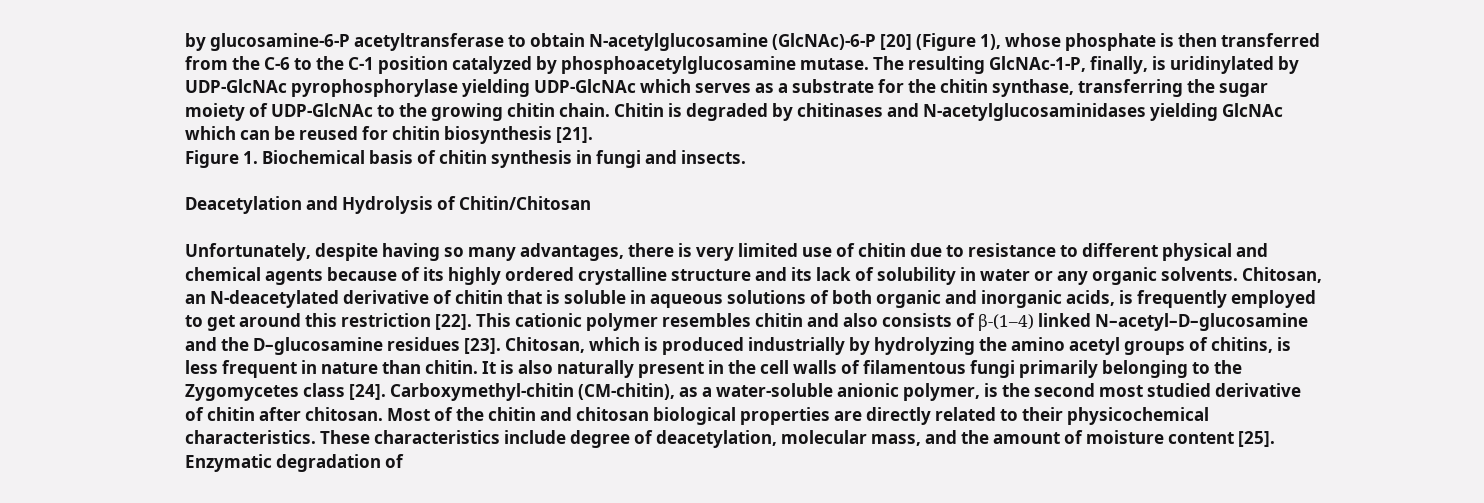by glucosamine-6-P acetyltransferase to obtain N-acetylglucosamine (GlcNAc)-6-P [20] (Figure 1), whose phosphate is then transferred from the C-6 to the C-1 position catalyzed by phosphoacetylglucosamine mutase. The resulting GlcNAc-1-P, finally, is uridinylated by UDP-GlcNAc pyrophosphorylase yielding UDP-GlcNAc which serves as a substrate for the chitin synthase, transferring the sugar moiety of UDP-GlcNAc to the growing chitin chain. Chitin is degraded by chitinases and N-acetylglucosaminidases yielding GlcNAc which can be reused for chitin biosynthesis [21].
Figure 1. Biochemical basis of chitin synthesis in fungi and insects.

Deacetylation and Hydrolysis of Chitin/Chitosan

Unfortunately, despite having so many advantages, there is very limited use of chitin due to resistance to different physical and chemical agents because of its highly ordered crystalline structure and its lack of solubility in water or any organic solvents. Chitosan, an N-deacetylated derivative of chitin that is soluble in aqueous solutions of both organic and inorganic acids, is frequently employed to get around this restriction [22]. This cationic polymer resembles chitin and also consists of β-(1–4) linked N–acetyl–D–glucosamine and the D–glucosamine residues [23]. Chitosan, which is produced industrially by hydrolyzing the amino acetyl groups of chitins, is less frequent in nature than chitin. It is also naturally present in the cell walls of filamentous fungi primarily belonging to the Zygomycetes class [24]. Carboxymethyl-chitin (CM-chitin), as a water-soluble anionic polymer, is the second most studied derivative of chitin after chitosan. Most of the chitin and chitosan biological properties are directly related to their physicochemical characteristics. These characteristics include degree of deacetylation, molecular mass, and the amount of moisture content [25].
Enzymatic degradation of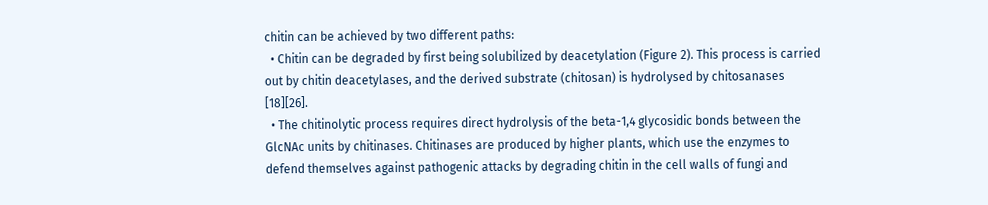chitin can be achieved by two different paths:
  • Chitin can be degraded by first being solubilized by deacetylation (Figure 2). This process is carried out by chitin deacetylases, and the derived substrate (chitosan) is hydrolysed by chitosanases [18][26].
  • The chitinolytic process requires direct hydrolysis of the beta-1,4 glycosidic bonds between the GlcNAc units by chitinases. Chitinases are produced by higher plants, which use the enzymes to defend themselves against pathogenic attacks by degrading chitin in the cell walls of fungi and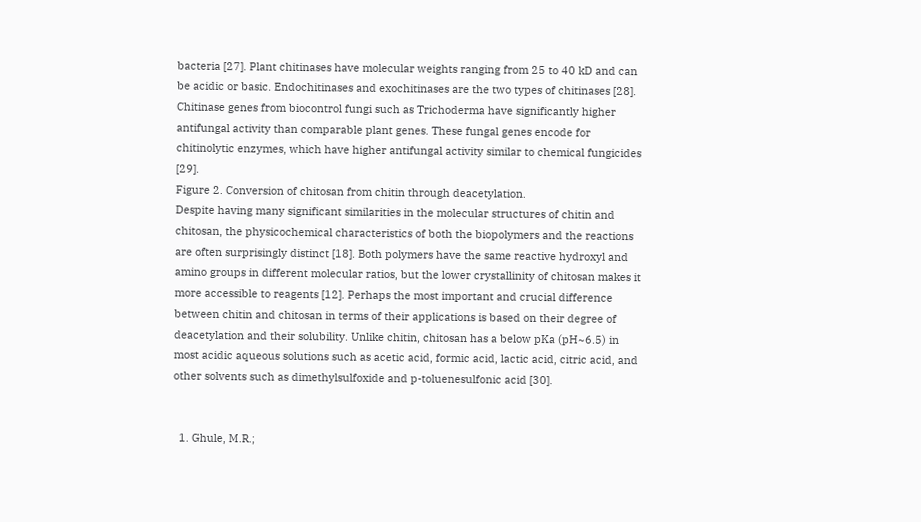bacteria [27]. Plant chitinases have molecular weights ranging from 25 to 40 kD and can be acidic or basic. Endochitinases and exochitinases are the two types of chitinases [28]. Chitinase genes from biocontrol fungi such as Trichoderma have significantly higher antifungal activity than comparable plant genes. These fungal genes encode for chitinolytic enzymes, which have higher antifungal activity similar to chemical fungicides [29].
Figure 2. Conversion of chitosan from chitin through deacetylation.
Despite having many significant similarities in the molecular structures of chitin and chitosan, the physicochemical characteristics of both the biopolymers and the reactions are often surprisingly distinct [18]. Both polymers have the same reactive hydroxyl and amino groups in different molecular ratios, but the lower crystallinity of chitosan makes it more accessible to reagents [12]. Perhaps the most important and crucial difference between chitin and chitosan in terms of their applications is based on their degree of deacetylation and their solubility. Unlike chitin, chitosan has a below pKa (pH~6.5) in most acidic aqueous solutions such as acetic acid, formic acid, lactic acid, citric acid, and other solvents such as dimethylsulfoxide and p-toluenesulfonic acid [30].


  1. Ghule, M.R.;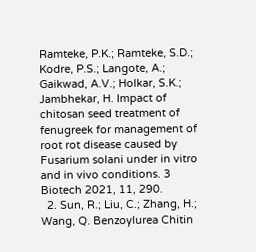Ramteke, P.K.; Ramteke, S.D.; Kodre, P.S.; Langote, A.; Gaikwad, A.V.; Holkar, S.K.; Jambhekar, H. Impact of chitosan seed treatment of fenugreek for management of root rot disease caused by Fusarium solani under in vitro and in vivo conditions. 3 Biotech 2021, 11, 290.
  2. Sun, R.; Liu, C.; Zhang, H.; Wang, Q. Benzoylurea Chitin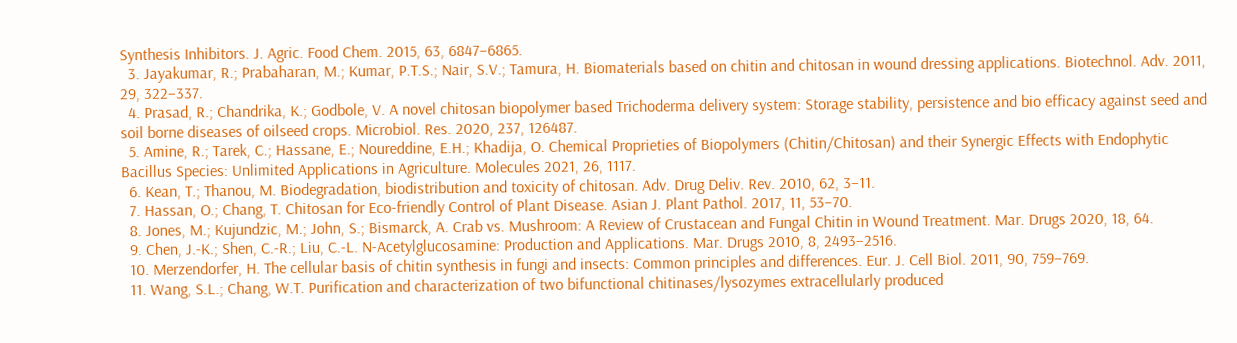Synthesis Inhibitors. J. Agric. Food Chem. 2015, 63, 6847–6865.
  3. Jayakumar, R.; Prabaharan, M.; Kumar, P.T.S.; Nair, S.V.; Tamura, H. Biomaterials based on chitin and chitosan in wound dressing applications. Biotechnol. Adv. 2011, 29, 322–337.
  4. Prasad, R.; Chandrika, K.; Godbole, V. A novel chitosan biopolymer based Trichoderma delivery system: Storage stability, persistence and bio efficacy against seed and soil borne diseases of oilseed crops. Microbiol. Res. 2020, 237, 126487.
  5. Amine, R.; Tarek, C.; Hassane, E.; Noureddine, E.H.; Khadija, O. Chemical Proprieties of Biopolymers (Chitin/Chitosan) and their Synergic Effects with Endophytic Bacillus Species: Unlimited Applications in Agriculture. Molecules 2021, 26, 1117.
  6. Kean, T.; Thanou, M. Biodegradation, biodistribution and toxicity of chitosan. Adv. Drug Deliv. Rev. 2010, 62, 3–11.
  7. Hassan, O.; Chang, T. Chitosan for Eco-friendly Control of Plant Disease. Asian J. Plant Pathol. 2017, 11, 53–70.
  8. Jones, M.; Kujundzic, M.; John, S.; Bismarck, A. Crab vs. Mushroom: A Review of Crustacean and Fungal Chitin in Wound Treatment. Mar. Drugs 2020, 18, 64.
  9. Chen, J.-K.; Shen, C.-R.; Liu, C.-L. N-Acetylglucosamine: Production and Applications. Mar. Drugs 2010, 8, 2493–2516.
  10. Merzendorfer, H. The cellular basis of chitin synthesis in fungi and insects: Common principles and differences. Eur. J. Cell Biol. 2011, 90, 759–769.
  11. Wang, S.L.; Chang, W.T. Purification and characterization of two bifunctional chitinases/lysozymes extracellularly produced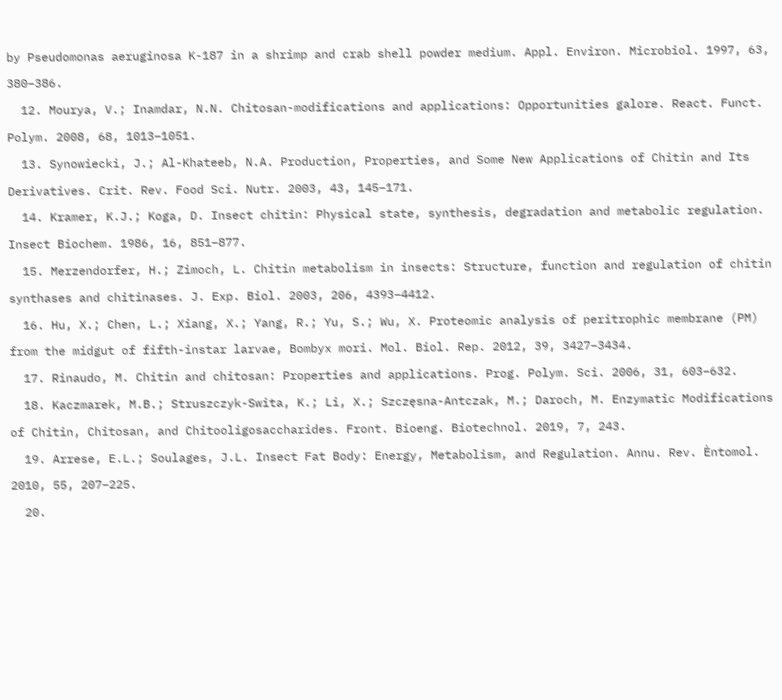by Pseudomonas aeruginosa K-187 in a shrimp and crab shell powder medium. Appl. Environ. Microbiol. 1997, 63, 380–386.
  12. Mourya, V.; Inamdar, N.N. Chitosan-modifications and applications: Opportunities galore. React. Funct. Polym. 2008, 68, 1013–1051.
  13. Synowiecki, J.; Al-Khateeb, N.A. Production, Properties, and Some New Applications of Chitin and Its Derivatives. Crit. Rev. Food Sci. Nutr. 2003, 43, 145–171.
  14. Kramer, K.J.; Koga, D. Insect chitin: Physical state, synthesis, degradation and metabolic regulation. Insect Biochem. 1986, 16, 851–877.
  15. Merzendorfer, H.; Zimoch, L. Chitin metabolism in insects: Structure, function and regulation of chitin synthases and chitinases. J. Exp. Biol. 2003, 206, 4393–4412.
  16. Hu, X.; Chen, L.; Xiang, X.; Yang, R.; Yu, S.; Wu, X. Proteomic analysis of peritrophic membrane (PM) from the midgut of fifth-instar larvae, Bombyx mori. Mol. Biol. Rep. 2012, 39, 3427–3434.
  17. Rinaudo, M. Chitin and chitosan: Properties and applications. Prog. Polym. Sci. 2006, 31, 603–632.
  18. Kaczmarek, M.B.; Struszczyk-Swita, K.; Li, X.; Szczęsna-Antczak, M.; Daroch, M. Enzymatic Modifications of Chitin, Chitosan, and Chitooligosaccharides. Front. Bioeng. Biotechnol. 2019, 7, 243.
  19. Arrese, E.L.; Soulages, J.L. Insect Fat Body: Energy, Metabolism, and Regulation. Annu. Rev. Èntomol. 2010, 55, 207–225.
  20.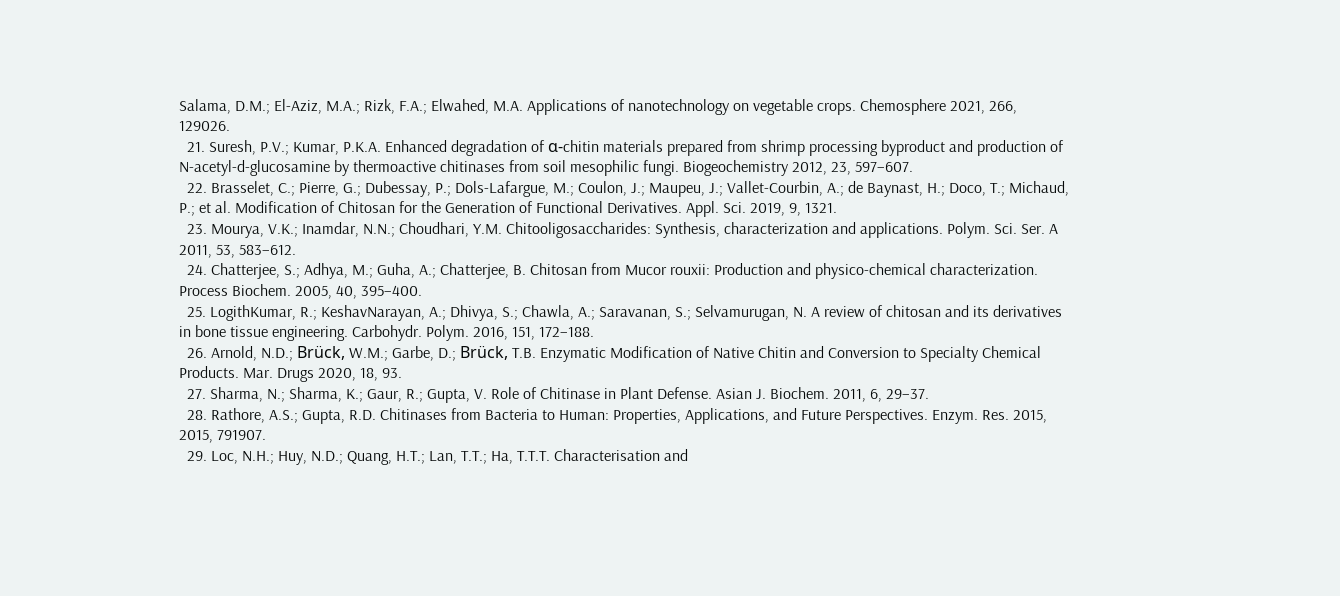Salama, D.M.; El-Aziz, M.A.; Rizk, F.A.; Elwahed, M.A. Applications of nanotechnology on vegetable crops. Chemosphere 2021, 266, 129026.
  21. Suresh, P.V.; Kumar, P.K.A. Enhanced degradation of α-chitin materials prepared from shrimp processing byproduct and production of N-acetyl-d-glucosamine by thermoactive chitinases from soil mesophilic fungi. Biogeochemistry 2012, 23, 597–607.
  22. Brasselet, C.; Pierre, G.; Dubessay, P.; Dols-Lafargue, M.; Coulon, J.; Maupeu, J.; Vallet-Courbin, A.; de Baynast, H.; Doco, T.; Michaud, P.; et al. Modification of Chitosan for the Generation of Functional Derivatives. Appl. Sci. 2019, 9, 1321.
  23. Mourya, V.K.; Inamdar, N.N.; Choudhari, Y.M. Chitooligosaccharides: Synthesis, characterization and applications. Polym. Sci. Ser. A 2011, 53, 583–612.
  24. Chatterjee, S.; Adhya, M.; Guha, A.; Chatterjee, B. Chitosan from Mucor rouxii: Production and physico-chemical characterization. Process Biochem. 2005, 40, 395–400.
  25. LogithKumar, R.; KeshavNarayan, A.; Dhivya, S.; Chawla, A.; Saravanan, S.; Selvamurugan, N. A review of chitosan and its derivatives in bone tissue engineering. Carbohydr. Polym. 2016, 151, 172–188.
  26. Arnold, N.D.; Brück, W.M.; Garbe, D.; Brück, T.B. Enzymatic Modification of Native Chitin and Conversion to Specialty Chemical Products. Mar. Drugs 2020, 18, 93.
  27. Sharma, N.; Sharma, K.; Gaur, R.; Gupta, V. Role of Chitinase in Plant Defense. Asian J. Biochem. 2011, 6, 29–37.
  28. Rathore, A.S.; Gupta, R.D. Chitinases from Bacteria to Human: Properties, Applications, and Future Perspectives. Enzym. Res. 2015, 2015, 791907.
  29. Loc, N.H.; Huy, N.D.; Quang, H.T.; Lan, T.T.; Ha, T.T.T. Characterisation and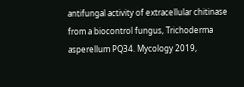antifungal activity of extracellular chitinase from a biocontrol fungus, Trichoderma asperellum PQ34. Mycology 2019,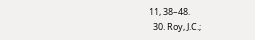11, 38–48.
  30. Roy, J.C.;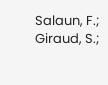Salaun, F.; Giraud, S.;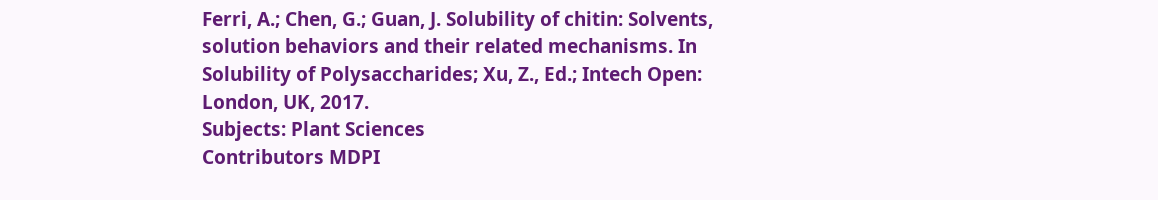Ferri, A.; Chen, G.; Guan, J. Solubility of chitin: Solvents, solution behaviors and their related mechanisms. In Solubility of Polysaccharides; Xu, Z., Ed.; Intech Open: London, UK, 2017.
Subjects: Plant Sciences
Contributors MDPI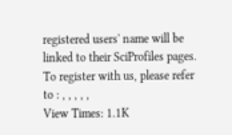registered users' name will be linked to their SciProfiles pages. To register with us, please refer to : , , , , ,
View Times: 1.1K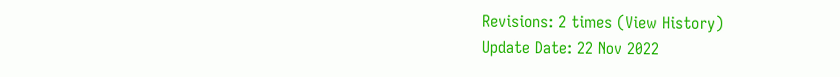Revisions: 2 times (View History)
Update Date: 22 Nov 2022